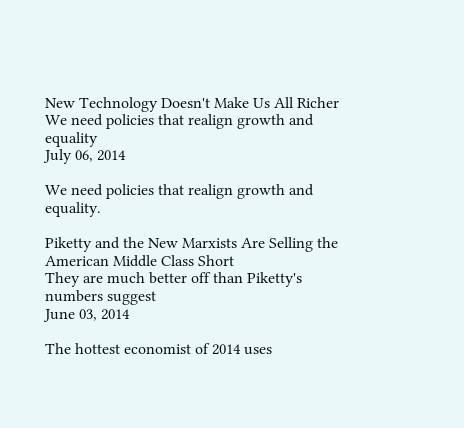New Technology Doesn't Make Us All Richer
We need policies that realign growth and equality
July 06, 2014

We need policies that realign growth and equality.

Piketty and the New Marxists Are Selling the American Middle Class Short
They are much better off than Piketty's numbers suggest
June 03, 2014

The hottest economist of 2014 uses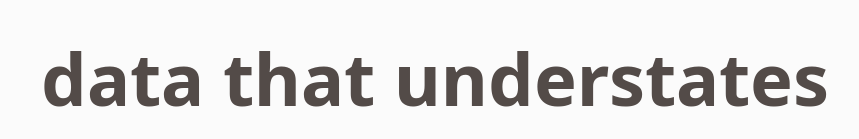data that understates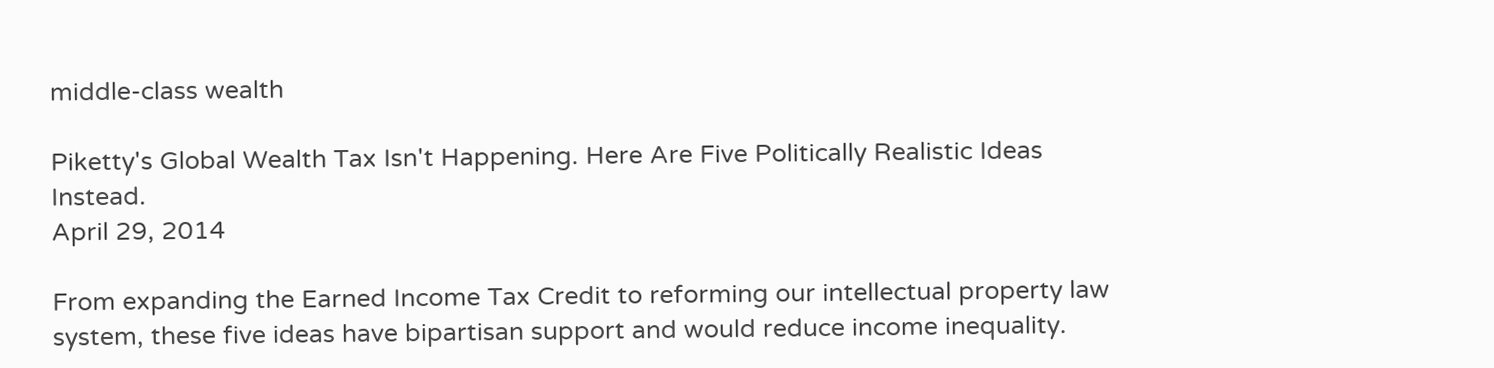middle-class wealth

Piketty's Global Wealth Tax Isn't Happening. Here Are Five Politically Realistic Ideas Instead.
April 29, 2014

From expanding the Earned Income Tax Credit to reforming our intellectual property law system, these five ideas have bipartisan support and would reduce income inequality.